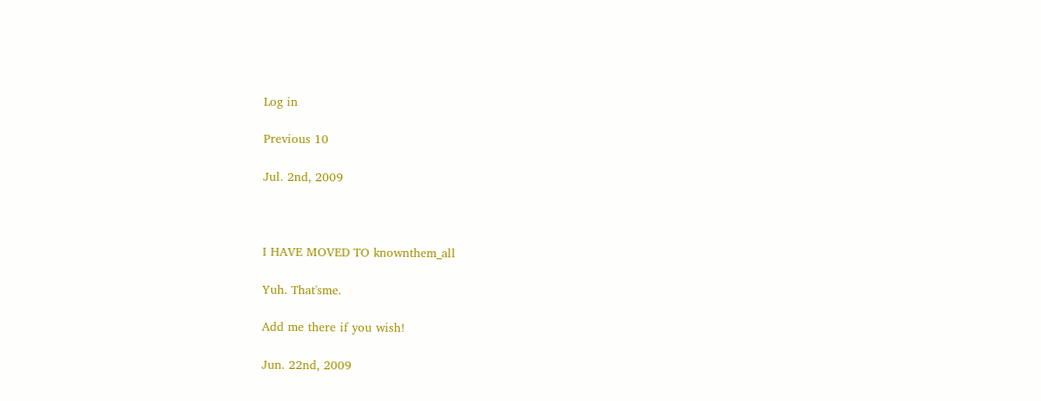Log in

Previous 10

Jul. 2nd, 2009



I HAVE MOVED TO knownthem_all

Yuh. That'sme.

Add me there if you wish!

Jun. 22nd, 2009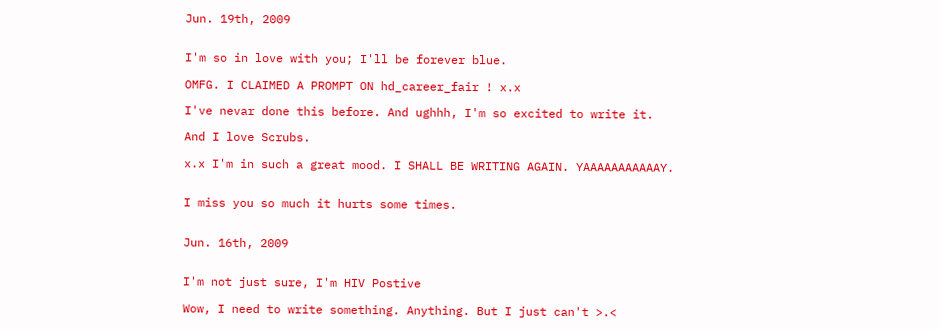Jun. 19th, 2009


I'm so in love with you; I'll be forever blue.

OMFG. I CLAIMED A PROMPT ON hd_career_fair ! x.x

I've nevar done this before. And ughhh, I'm so excited to write it.

And I love Scrubs.

x.x I'm in such a great mood. I SHALL BE WRITING AGAIN. YAAAAAAAAAAAY.


I miss you so much it hurts some times.


Jun. 16th, 2009


I'm not just sure, I'm HIV Postive

Wow, I need to write something. Anything. But I just can't >.<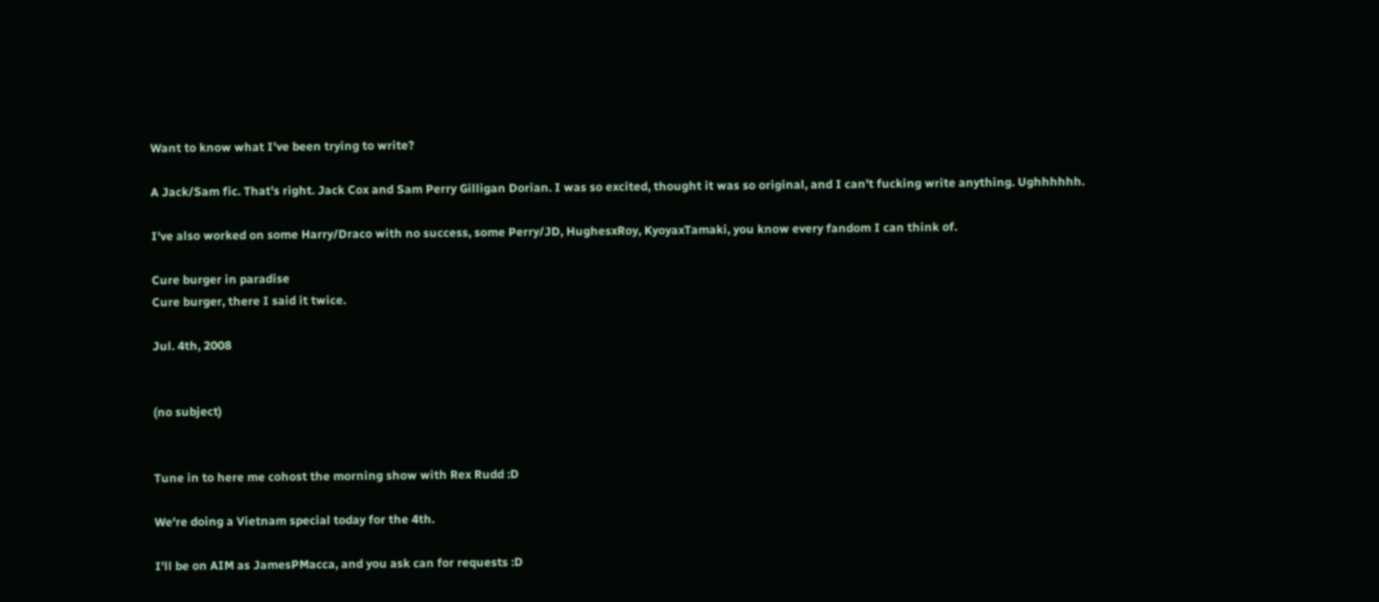Want to know what I've been trying to write?

A Jack/Sam fic. That's right. Jack Cox and Sam Perry Gilligan Dorian. I was so excited, thought it was so original, and I can't fucking write anything. Ughhhhhh.

I've also worked on some Harry/Draco with no success, some Perry/JD, HughesxRoy, KyoyaxTamaki, you know every fandom I can think of.

Cure burger in paradise
Cure burger, there I said it twice.

Jul. 4th, 2008


(no subject)


Tune in to here me cohost the morning show with Rex Rudd :D

We're doing a Vietnam special today for the 4th.

I'll be on AIM as JamesPMacca, and you ask can for requests :D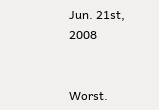Jun. 21st, 2008


Worst.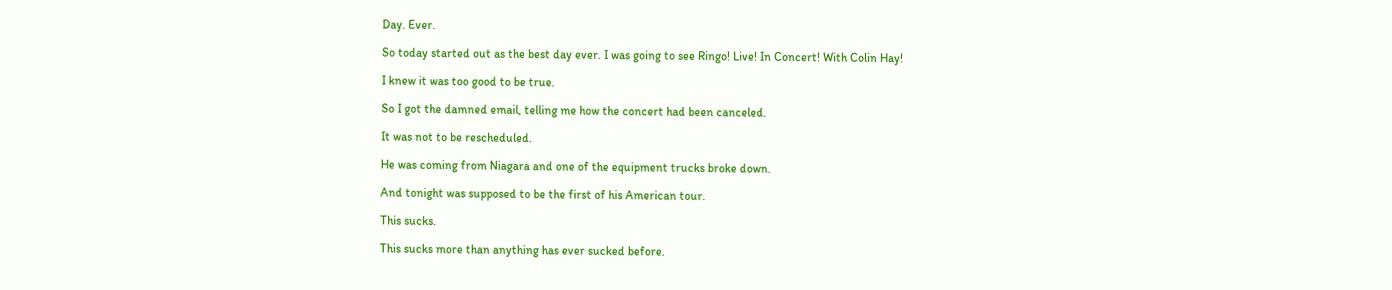Day. Ever.

So today started out as the best day ever. I was going to see Ringo! Live! In Concert! With Colin Hay!

I knew it was too good to be true.

So I got the damned email, telling me how the concert had been canceled.

It was not to be rescheduled.

He was coming from Niagara and one of the equipment trucks broke down.

And tonight was supposed to be the first of his American tour.

This sucks.

This sucks more than anything has ever sucked before.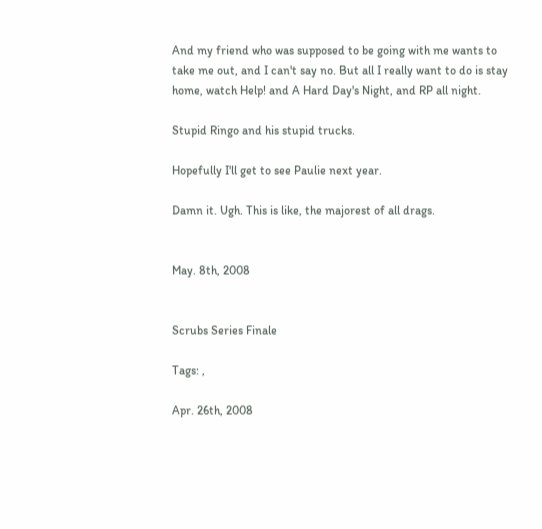And my friend who was supposed to be going with me wants to take me out, and I can't say no. But all I really want to do is stay home, watch Help! and A Hard Day's Night, and RP all night.

Stupid Ringo and his stupid trucks.

Hopefully I'll get to see Paulie next year.

Damn it. Ugh. This is like, the majorest of all drags.


May. 8th, 2008


Scrubs Series Finale

Tags: ,

Apr. 26th, 2008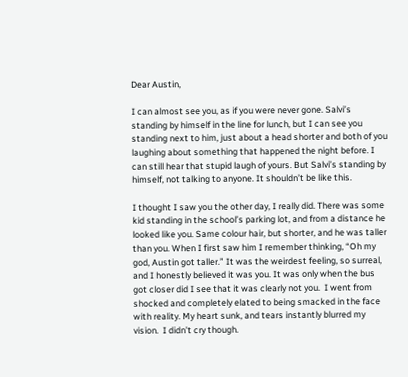Dear Austin,

I can almost see you, as if you were never gone. Salvi’s standing by himself in the line for lunch, but I can see you standing next to him, just about a head shorter and both of you laughing about something that happened the night before. I can still hear that stupid laugh of yours. But Salvi’s standing by himself, not talking to anyone. It shouldn’t be like this.

I thought I saw you the other day, I really did. There was some kid standing in the school’s parking lot, and from a distance he looked like you. Same colour hair, but shorter, and he was taller than you. When I first saw him I remember thinking, “Oh my god, Austin got taller.” It was the weirdest feeling, so surreal, and I honestly believed it was you. It was only when the bus got closer did I see that it was clearly not you.  I went from shocked and completely elated to being smacked in the face with reality. My heart sunk, and tears instantly blurred my vision.  I didn’t cry though.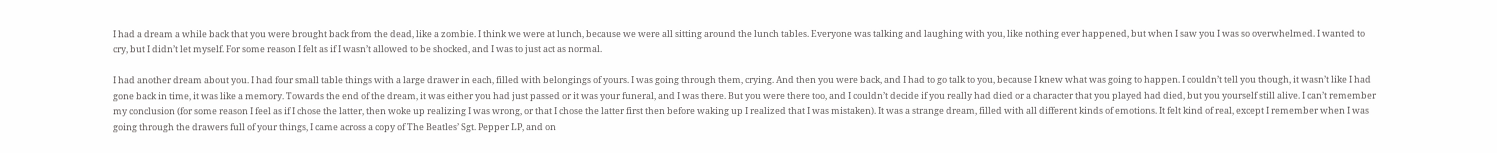I had a dream a while back that you were brought back from the dead, like a zombie. I think we were at lunch, because we were all sitting around the lunch tables. Everyone was talking and laughing with you, like nothing ever happened, but when I saw you I was so overwhelmed. I wanted to cry, but I didn’t let myself. For some reason I felt as if I wasn’t allowed to be shocked, and I was to just act as normal.

I had another dream about you. I had four small table things with a large drawer in each, filled with belongings of yours. I was going through them, crying. And then you were back, and I had to go talk to you, because I knew what was going to happen. I couldn’t tell you though, it wasn’t like I had gone back in time, it was like a memory. Towards the end of the dream, it was either you had just passed or it was your funeral, and I was there. But you were there too, and I couldn’t decide if you really had died or a character that you played had died, but you yourself still alive. I can’t remember my conclusion (for some reason I feel as if I chose the latter, then woke up realizing I was wrong, or that I chose the latter first then before waking up I realized that I was mistaken). It was a strange dream, filled with all different kinds of emotions. It felt kind of real, except I remember when I was going through the drawers full of your things, I came across a copy of The Beatles’ Sgt. Pepper LP, and on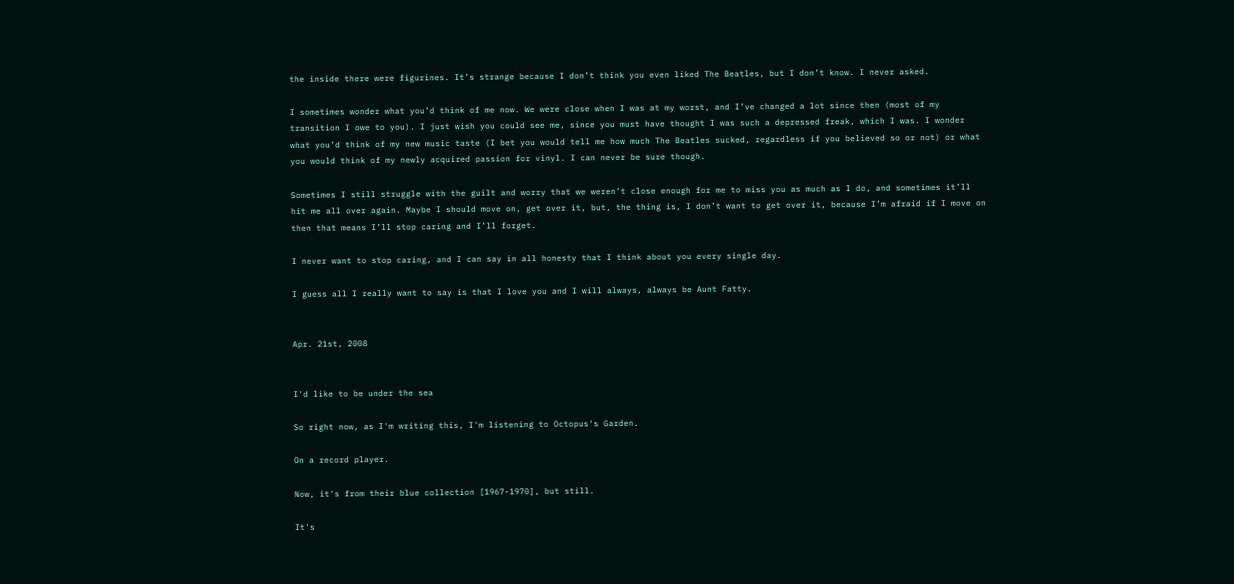the inside there were figurines. It’s strange because I don’t think you even liked The Beatles, but I don’t know. I never asked.

I sometimes wonder what you’d think of me now. We were close when I was at my worst, and I’ve changed a lot since then (most of my transition I owe to you). I just wish you could see me, since you must have thought I was such a depressed freak, which I was. I wonder what you’d think of my new music taste (I bet you would tell me how much The Beatles sucked, regardless if you believed so or not) or what you would think of my newly acquired passion for vinyl. I can never be sure though.

Sometimes I still struggle with the guilt and worry that we weren’t close enough for me to miss you as much as I do, and sometimes it’ll hit me all over again. Maybe I should move on, get over it, but, the thing is, I don’t want to get over it, because I’m afraid if I move on then that means I’ll stop caring and I’ll forget.

I never want to stop caring, and I can say in all honesty that I think about you every single day.

I guess all I really want to say is that I love you and I will always, always be Aunt Fatty.


Apr. 21st, 2008


I'd like to be under the sea

So right now, as I'm writing this, I'm listening to Octopus's Garden.

On a record player.

Now, it's from their blue collection [1967-1970], but still.

It's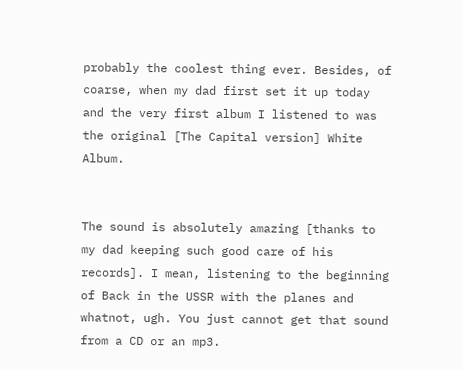probably the coolest thing ever. Besides, of coarse, when my dad first set it up today and the very first album I listened to was the original [The Capital version] White Album.


The sound is absolutely amazing [thanks to my dad keeping such good care of his records]. I mean, listening to the beginning of Back in the USSR with the planes and whatnot, ugh. You just cannot get that sound from a CD or an mp3.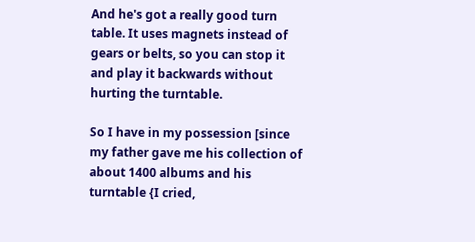And he's got a really good turn table. It uses magnets instead of gears or belts, so you can stop it and play it backwards without hurting the turntable.

So I have in my possession [since my father gave me his collection of about 1400 albums and his turntable {I cried,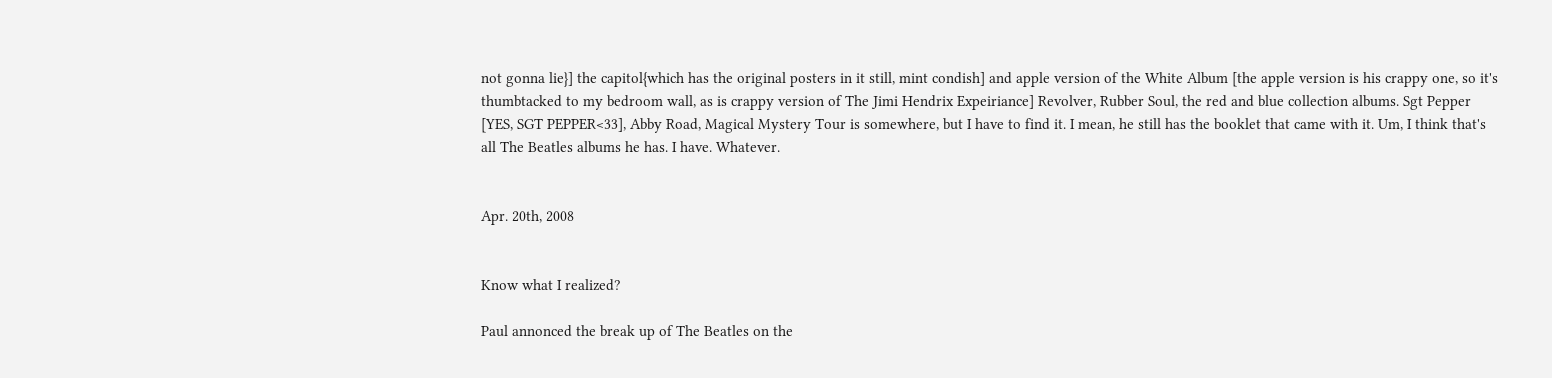not gonna lie}] the capitol{which has the original posters in it still, mint condish] and apple version of the White Album [the apple version is his crappy one, so it's thumbtacked to my bedroom wall, as is crappy version of The Jimi Hendrix Expeiriance] Revolver, Rubber Soul, the red and blue collection albums. Sgt Pepper [YES, SGT PEPPER<33], Abby Road, Magical Mystery Tour is somewhere, but I have to find it. I mean, he still has the booklet that came with it. Um, I think that's all The Beatles albums he has. I have. Whatever.


Apr. 20th, 2008


Know what I realized?

Paul annonced the break up of The Beatles on the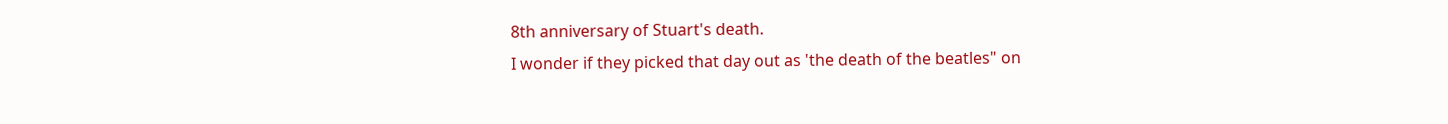8th anniversary of Stuart's death.
I wonder if they picked that day out as 'the death of the beatles" on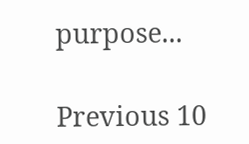purpose...

Previous 10